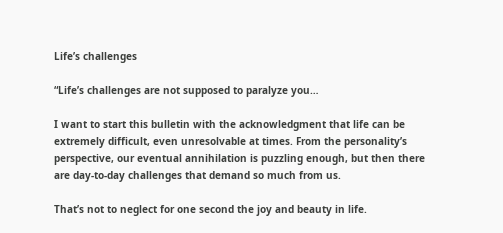Life’s challenges

“Life’s challenges are not supposed to paralyze you…

I want to start this bulletin with the acknowledgment that life can be extremely difficult, even unresolvable at times. From the personality’s perspective, our eventual annihilation is puzzling enough, but then there are day-to-day challenges that demand so much from us.

That’s not to neglect for one second the joy and beauty in life.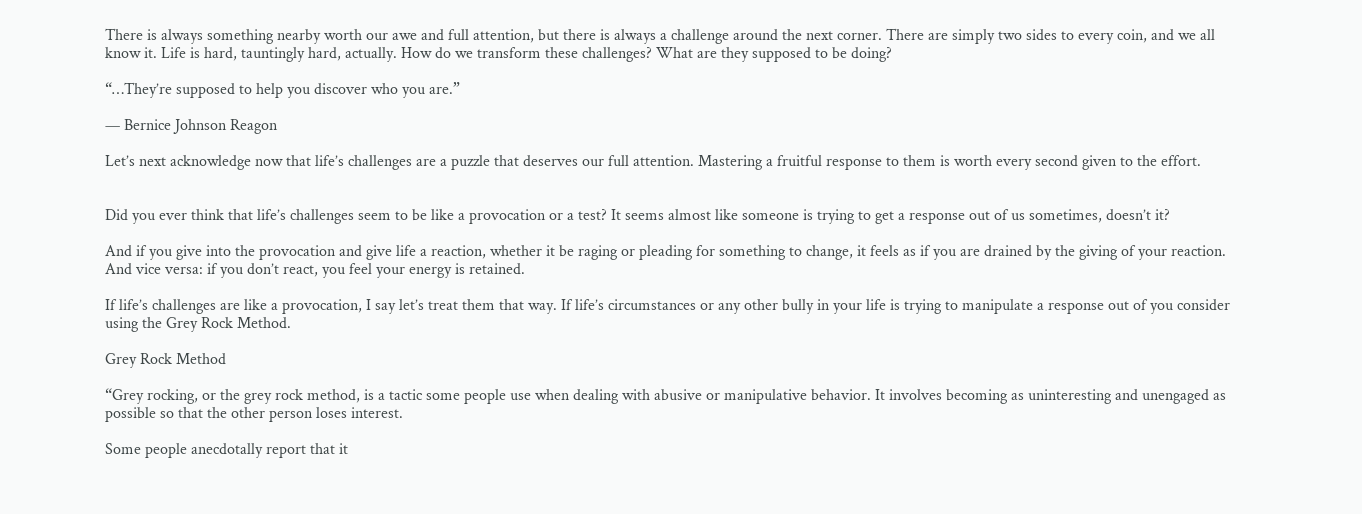There is always something nearby worth our awe and full attention, but there is always a challenge around the next corner. There are simply two sides to every coin, and we all know it. Life is hard, tauntingly hard, actually. How do we transform these challenges? What are they supposed to be doing?

“…They’re supposed to help you discover who you are.”

— Bernice Johnson Reagon

Let’s next acknowledge now that life’s challenges are a puzzle that deserves our full attention. Mastering a fruitful response to them is worth every second given to the effort.


Did you ever think that life’s challenges seem to be like a provocation or a test? It seems almost like someone is trying to get a response out of us sometimes, doesn’t it?

And if you give into the provocation and give life a reaction, whether it be raging or pleading for something to change, it feels as if you are drained by the giving of your reaction. And vice versa: if you don’t react, you feel your energy is retained.

If life’s challenges are like a provocation, I say let’s treat them that way. If life’s circumstances or any other bully in your life is trying to manipulate a response out of you consider using the Grey Rock Method.

Grey Rock Method

“Grey rocking, or the grey rock method, is a tactic some people use when dealing with abusive or manipulative behavior. It involves becoming as uninteresting and unengaged as possible so that the other person loses interest.

Some people anecdotally report that it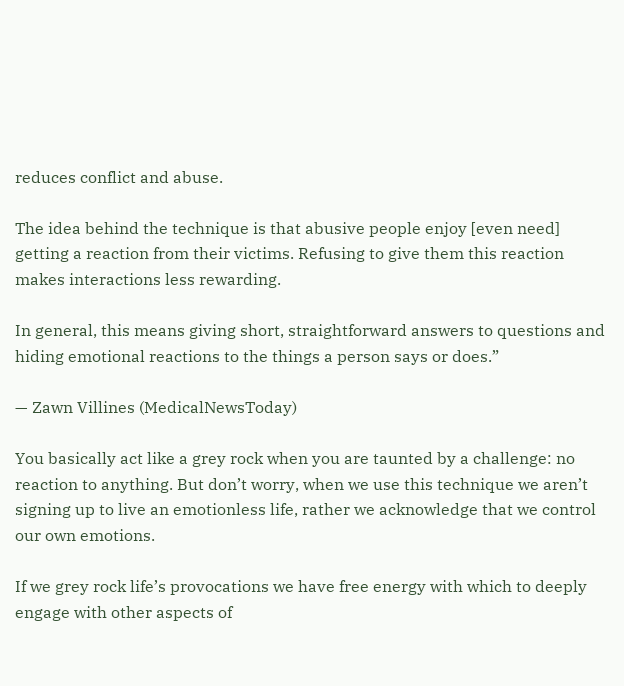reduces conflict and abuse.

The idea behind the technique is that abusive people enjoy [even need] getting a reaction from their victims. Refusing to give them this reaction makes interactions less rewarding.

In general, this means giving short, straightforward answers to questions and hiding emotional reactions to the things a person says or does.”

— Zawn Villines (MedicalNewsToday)

You basically act like a grey rock when you are taunted by a challenge: no reaction to anything. But don’t worry, when we use this technique we aren’t signing up to live an emotionless life, rather we acknowledge that we control our own emotions.

If we grey rock life’s provocations we have free energy with which to deeply engage with other aspects of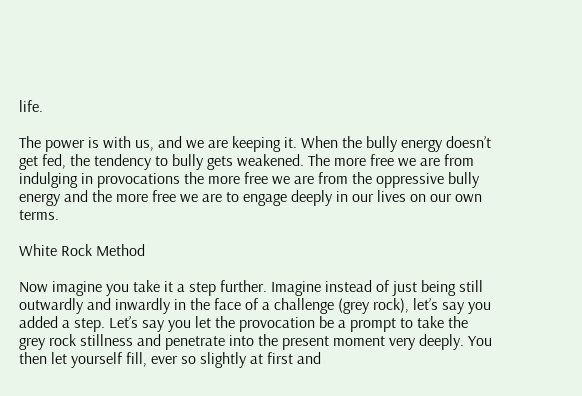life.

The power is with us, and we are keeping it. When the bully energy doesn’t get fed, the tendency to bully gets weakened. The more free we are from indulging in provocations the more free we are from the oppressive bully energy and the more free we are to engage deeply in our lives on our own terms.

White Rock Method

Now imagine you take it a step further. Imagine instead of just being still outwardly and inwardly in the face of a challenge (grey rock), let’s say you added a step. Let’s say you let the provocation be a prompt to take the grey rock stillness and penetrate into the present moment very deeply. You then let yourself fill, ever so slightly at first and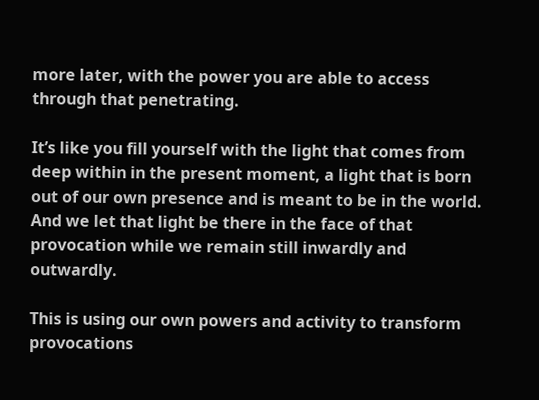more later, with the power you are able to access through that penetrating.

It’s like you fill yourself with the light that comes from deep within in the present moment, a light that is born out of our own presence and is meant to be in the world. And we let that light be there in the face of that provocation while we remain still inwardly and outwardly.

This is using our own powers and activity to transform provocations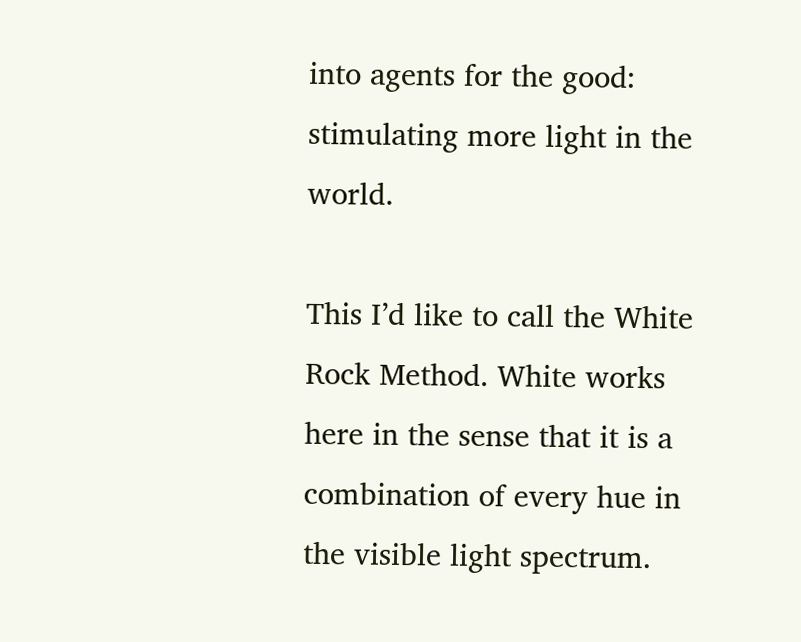into agents for the good: stimulating more light in the world.

This I’d like to call the White Rock Method. White works here in the sense that it is a combination of every hue in the visible light spectrum.